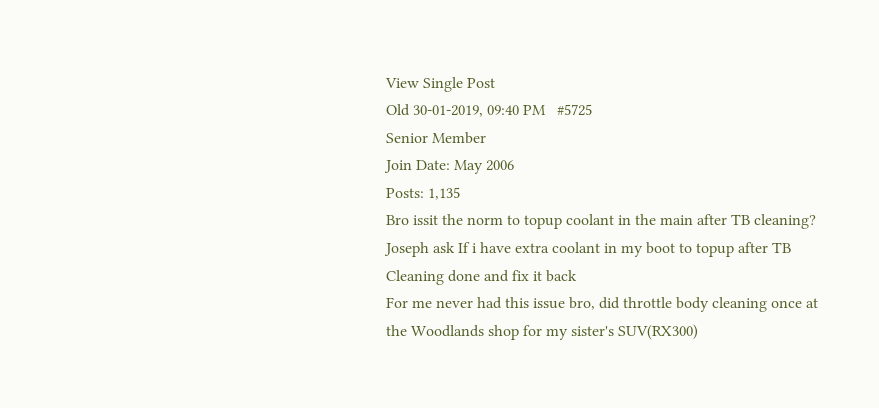View Single Post
Old 30-01-2019, 09:40 PM   #5725
Senior Member
Join Date: May 2006
Posts: 1,135
Bro issit the norm to topup coolant in the main after TB cleaning?
Joseph ask If i have extra coolant in my boot to topup after TB Cleaning done and fix it back
For me never had this issue bro, did throttle body cleaning once at the Woodlands shop for my sister's SUV(RX300)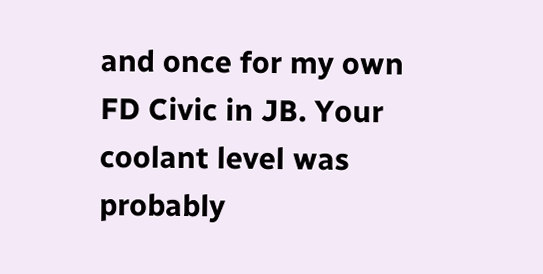and once for my own FD Civic in JB. Your coolant level was probably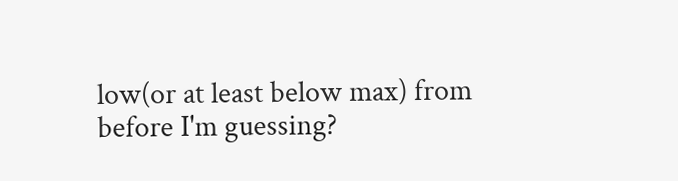low(or at least below max) from before I'm guessing?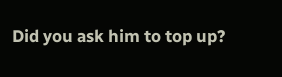Did you ask him to top up?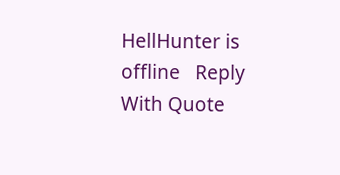HellHunter is offline   Reply With Quote